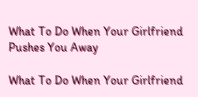What To Do When Your Girlfriend Pushes You Away

What To Do When Your Girlfriend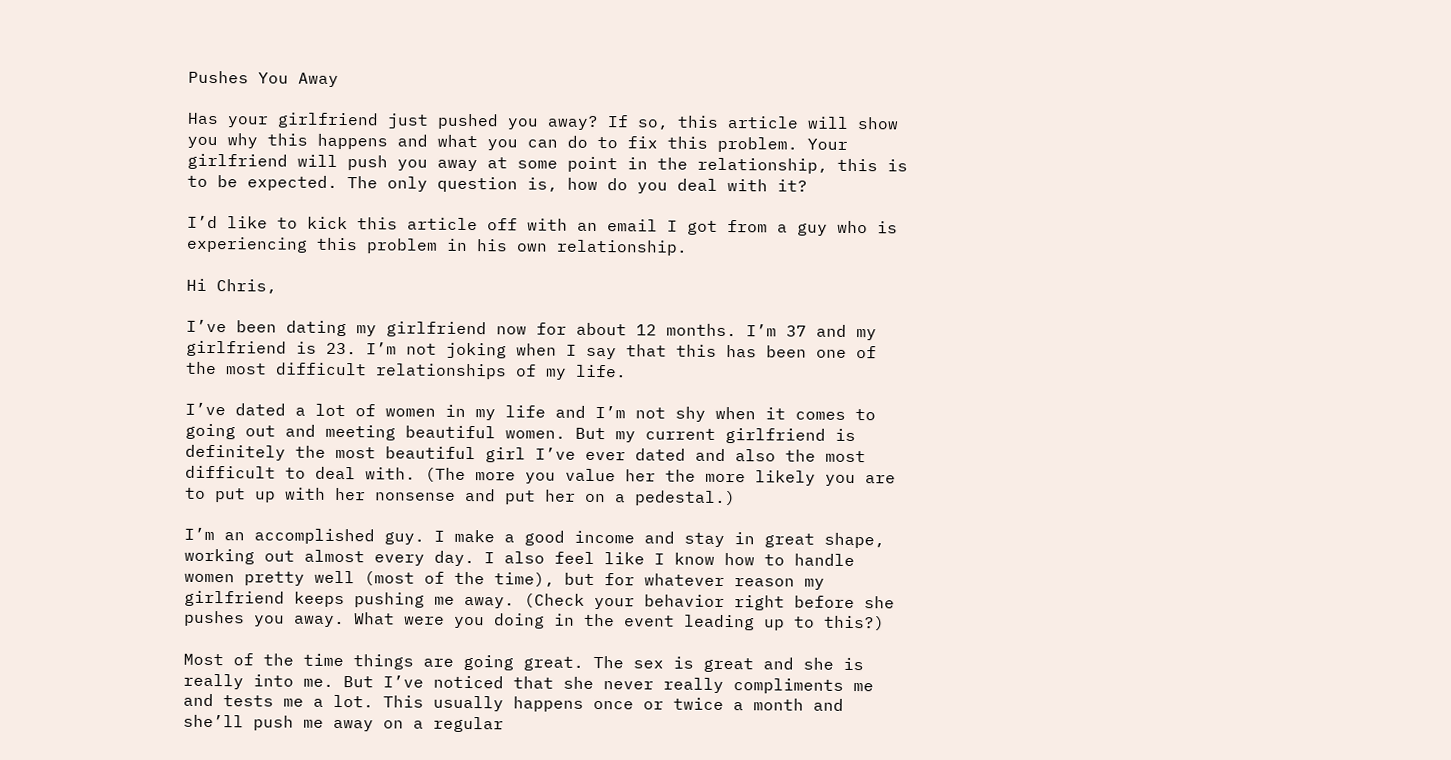Pushes You Away

Has your girlfriend just pushed you away? If so, this article will show you why this happens and what you can do to fix this problem. Your girlfriend will push you away at some point in the relationship, this is to be expected. The only question is, how do you deal with it?

I’d like to kick this article off with an email I got from a guy who is experiencing this problem in his own relationship.

Hi Chris,

I’ve been dating my girlfriend now for about 12 months. I’m 37 and my girlfriend is 23. I’m not joking when I say that this has been one of the most difficult relationships of my life.

I’ve dated a lot of women in my life and I’m not shy when it comes to going out and meeting beautiful women. But my current girlfriend is definitely the most beautiful girl I’ve ever dated and also the most difficult to deal with. (The more you value her the more likely you are to put up with her nonsense and put her on a pedestal.)

I’m an accomplished guy. I make a good income and stay in great shape, working out almost every day. I also feel like I know how to handle women pretty well (most of the time), but for whatever reason my girlfriend keeps pushing me away. (Check your behavior right before she pushes you away. What were you doing in the event leading up to this?)

Most of the time things are going great. The sex is great and she is really into me. But I’ve noticed that she never really compliments me and tests me a lot. This usually happens once or twice a month and she’ll push me away on a regular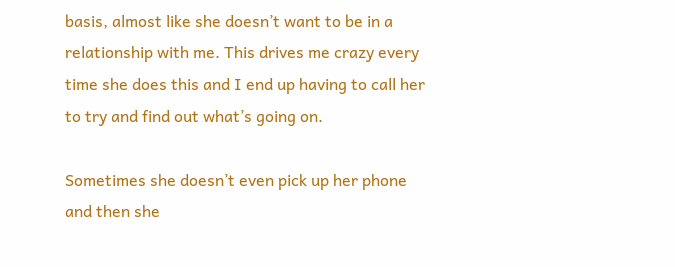basis, almost like she doesn’t want to be in a relationship with me. This drives me crazy every time she does this and I end up having to call her to try and find out what’s going on.

Sometimes she doesn’t even pick up her phone and then she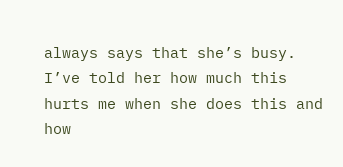always says that she’s busy. I’ve told her how much this hurts me when she does this and how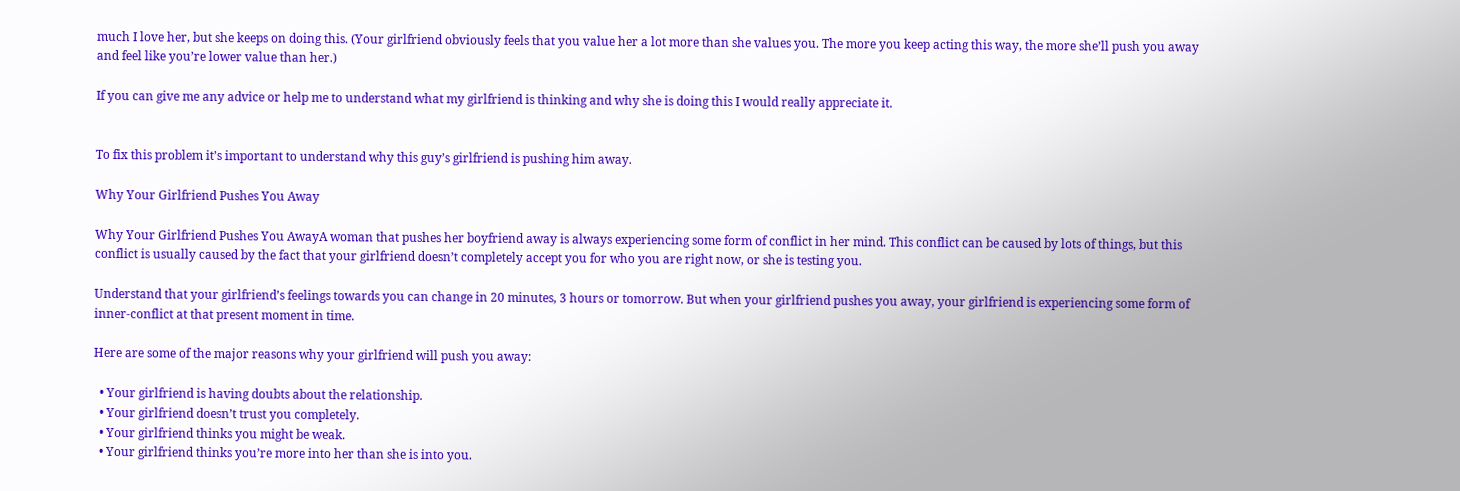much I love her, but she keeps on doing this. (Your girlfriend obviously feels that you value her a lot more than she values you. The more you keep acting this way, the more she’ll push you away and feel like you’re lower value than her.)

If you can give me any advice or help me to understand what my girlfriend is thinking and why she is doing this I would really appreciate it.


To fix this problem it’s important to understand why this guy’s girlfriend is pushing him away.

Why Your Girlfriend Pushes You Away

Why Your Girlfriend Pushes You AwayA woman that pushes her boyfriend away is always experiencing some form of conflict in her mind. This conflict can be caused by lots of things, but this conflict is usually caused by the fact that your girlfriend doesn’t completely accept you for who you are right now, or she is testing you.

Understand that your girlfriend’s feelings towards you can change in 20 minutes, 3 hours or tomorrow. But when your girlfriend pushes you away, your girlfriend is experiencing some form of inner-conflict at that present moment in time.

Here are some of the major reasons why your girlfriend will push you away:

  • Your girlfriend is having doubts about the relationship.
  • Your girlfriend doesn’t trust you completely.
  • Your girlfriend thinks you might be weak.
  • Your girlfriend thinks you’re more into her than she is into you.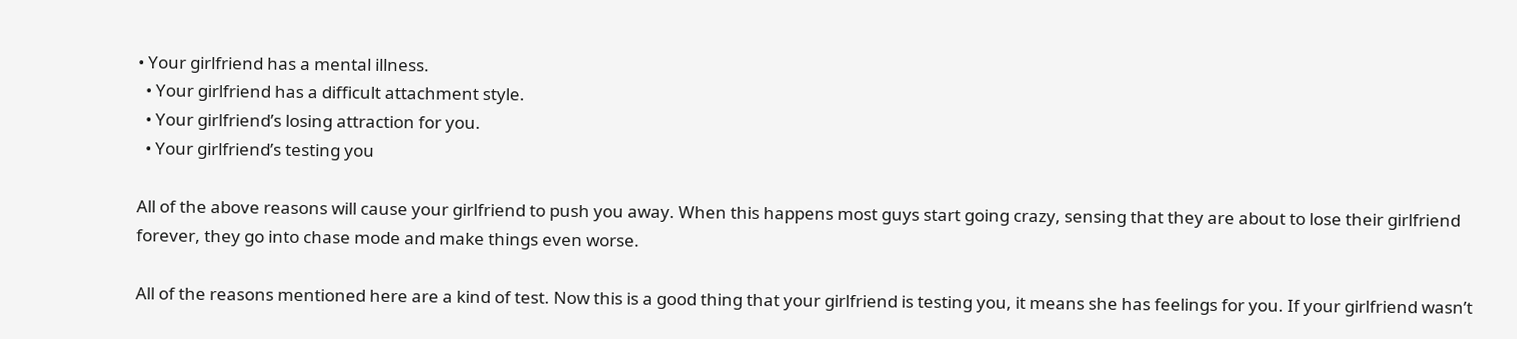• Your girlfriend has a mental illness.
  • Your girlfriend has a difficult attachment style.
  • Your girlfriend’s losing attraction for you.
  • Your girlfriend’s testing you

All of the above reasons will cause your girlfriend to push you away. When this happens most guys start going crazy, sensing that they are about to lose their girlfriend forever, they go into chase mode and make things even worse.

All of the reasons mentioned here are a kind of test. Now this is a good thing that your girlfriend is testing you, it means she has feelings for you. If your girlfriend wasn’t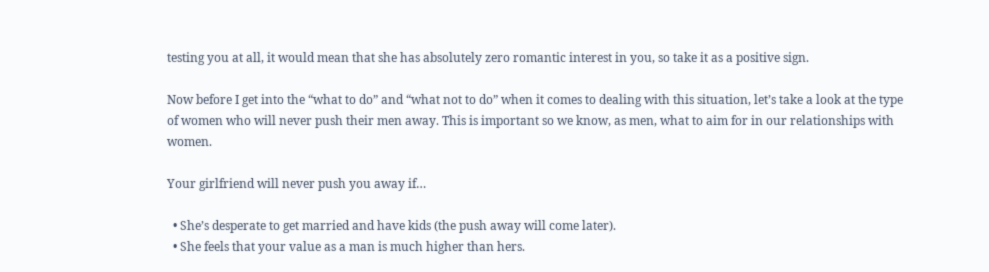testing you at all, it would mean that she has absolutely zero romantic interest in you, so take it as a positive sign.

Now before I get into the “what to do” and “what not to do” when it comes to dealing with this situation, let’s take a look at the type of women who will never push their men away. This is important so we know, as men, what to aim for in our relationships with women.

Your girlfriend will never push you away if…

  • She’s desperate to get married and have kids (the push away will come later).
  • She feels that your value as a man is much higher than hers.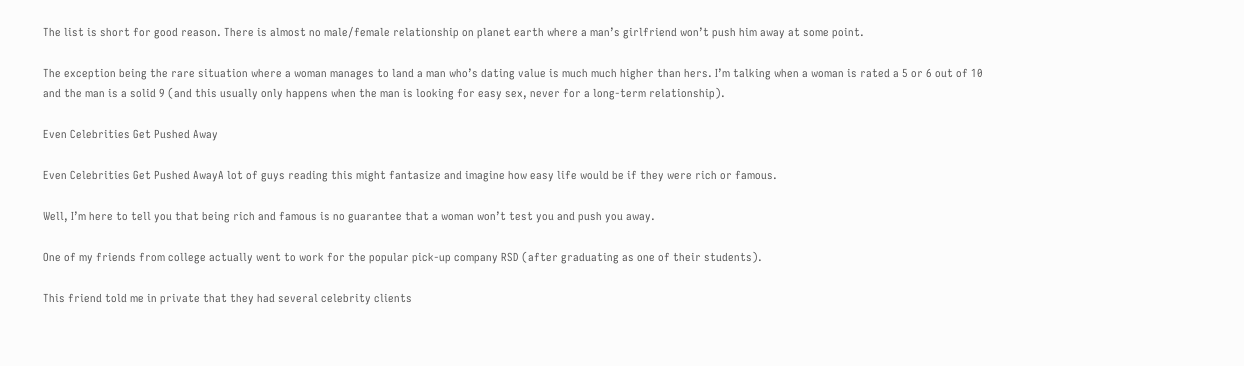The list is short for good reason. There is almost no male/female relationship on planet earth where a man’s girlfriend won’t push him away at some point.

The exception being the rare situation where a woman manages to land a man who’s dating value is much much higher than hers. I’m talking when a woman is rated a 5 or 6 out of 10 and the man is a solid 9 (and this usually only happens when the man is looking for easy sex, never for a long-term relationship).

Even Celebrities Get Pushed Away

Even Celebrities Get Pushed AwayA lot of guys reading this might fantasize and imagine how easy life would be if they were rich or famous.

Well, I’m here to tell you that being rich and famous is no guarantee that a woman won’t test you and push you away.

One of my friends from college actually went to work for the popular pick-up company RSD (after graduating as one of their students).

This friend told me in private that they had several celebrity clients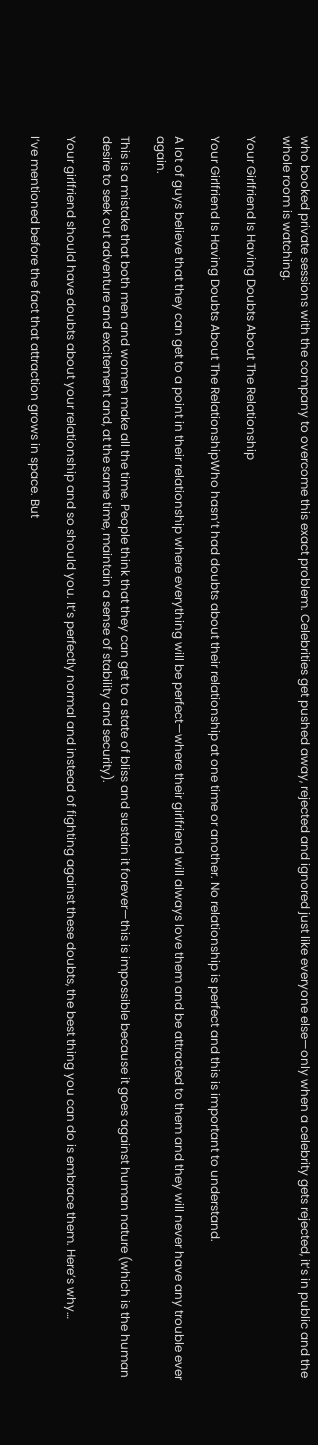who booked private sessions with the company to overcome this exact problem. Celebrities get pushed away, rejected and ignored just like everyone else—only when a celebrity gets rejected, it’s in public and the whole room is watching.

Your Girlfriend Is Having Doubts About The Relationship

Your Girlfriend Is Having Doubts About The RelationshipWho hasn’t had doubts about their relationship at one time or another. No relationship is perfect and this is important to understand.

A lot of guys believe that they can get to a point in their relationship where everything will be perfect—where their girlfriend will always love them and be attracted to them and they will never have any trouble ever again.

This is a mistake that both men and women make all the time. People think that they can get to a state of bliss and sustain it forever—this is impossible because it goes against human nature (which is the human desire to seek out adventure and excitement and, at the same time, maintain a sense of stability and security).

Your girlfriend should have doubts about your relationship and so should you. It’s perfectly normal and instead of fighting against these doubts, the best thing you can do is embrace them. Here’s why…

I’ve mentioned before the fact that attraction grows in space. But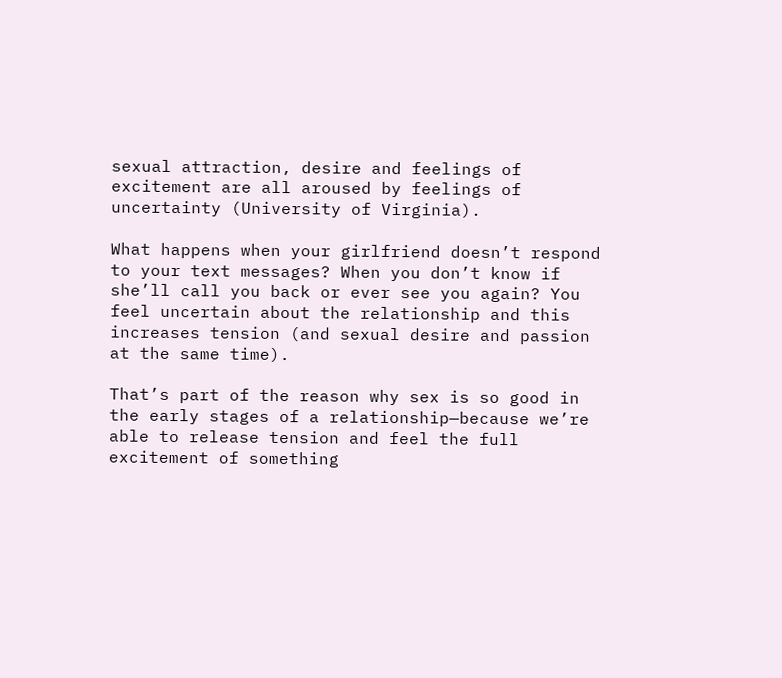sexual attraction, desire and feelings of excitement are all aroused by feelings of uncertainty (University of Virginia).

What happens when your girlfriend doesn’t respond to your text messages? When you don’t know if she’ll call you back or ever see you again? You feel uncertain about the relationship and this increases tension (and sexual desire and passion at the same time).

That’s part of the reason why sex is so good in the early stages of a relationship—because we’re able to release tension and feel the full excitement of something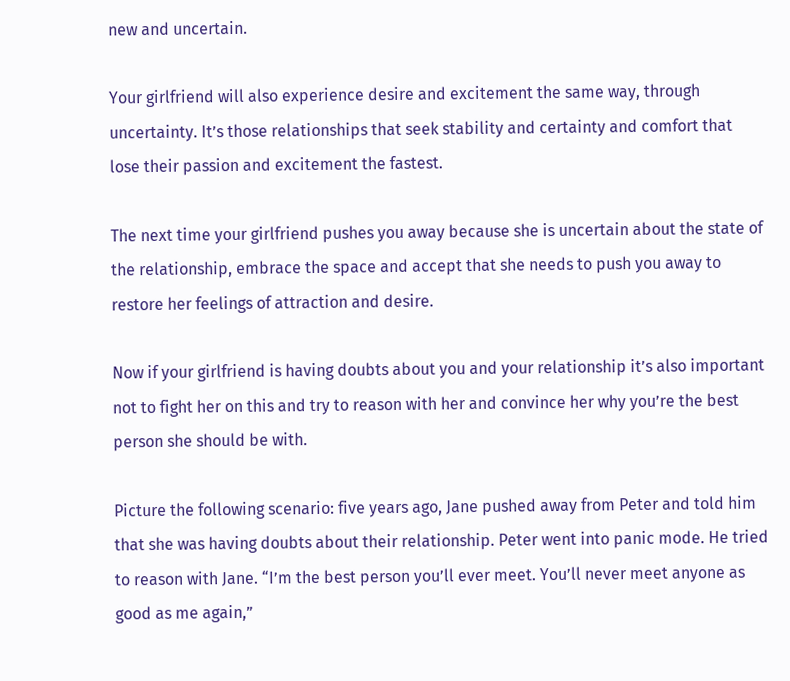new and uncertain.

Your girlfriend will also experience desire and excitement the same way, through uncertainty. It’s those relationships that seek stability and certainty and comfort that lose their passion and excitement the fastest.

The next time your girlfriend pushes you away because she is uncertain about the state of the relationship, embrace the space and accept that she needs to push you away to restore her feelings of attraction and desire.

Now if your girlfriend is having doubts about you and your relationship it’s also important not to fight her on this and try to reason with her and convince her why you’re the best person she should be with.

Picture the following scenario: five years ago, Jane pushed away from Peter and told him that she was having doubts about their relationship. Peter went into panic mode. He tried to reason with Jane. “I’m the best person you’ll ever meet. You’ll never meet anyone as good as me again,”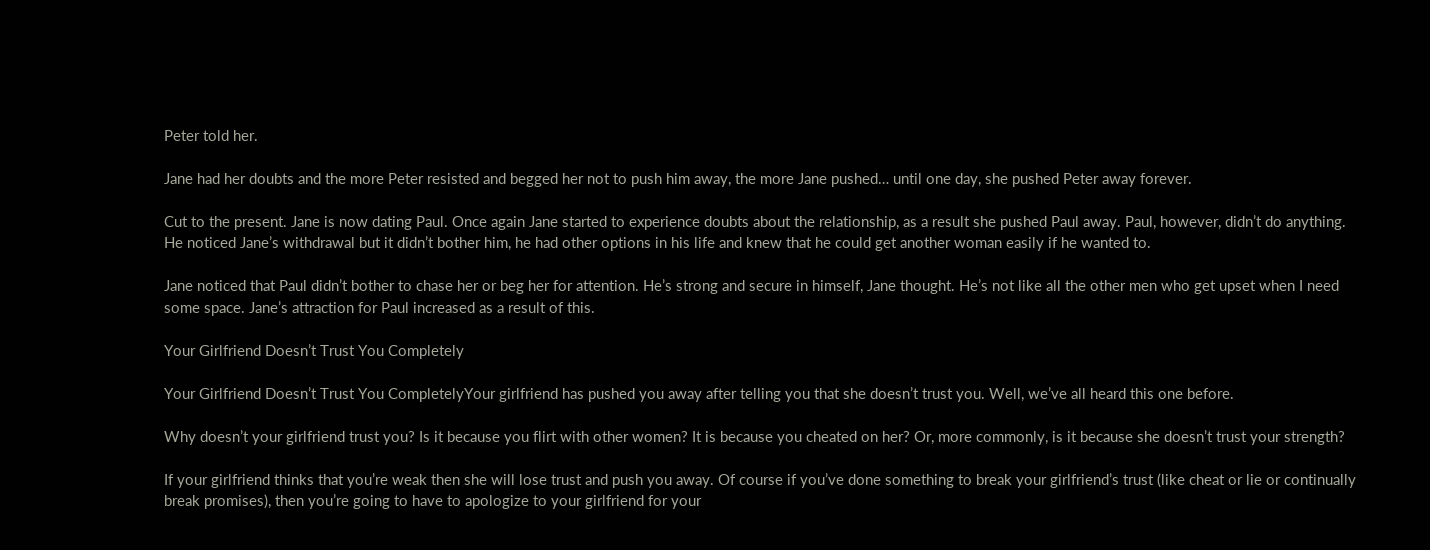Peter told her.

Jane had her doubts and the more Peter resisted and begged her not to push him away, the more Jane pushed… until one day, she pushed Peter away forever.

Cut to the present. Jane is now dating Paul. Once again Jane started to experience doubts about the relationship, as a result she pushed Paul away. Paul, however, didn’t do anything. He noticed Jane’s withdrawal but it didn’t bother him, he had other options in his life and knew that he could get another woman easily if he wanted to.

Jane noticed that Paul didn’t bother to chase her or beg her for attention. He’s strong and secure in himself, Jane thought. He’s not like all the other men who get upset when I need some space. Jane’s attraction for Paul increased as a result of this.

Your Girlfriend Doesn’t Trust You Completely

Your Girlfriend Doesn’t Trust You CompletelyYour girlfriend has pushed you away after telling you that she doesn’t trust you. Well, we’ve all heard this one before.

Why doesn’t your girlfriend trust you? Is it because you flirt with other women? It is because you cheated on her? Or, more commonly, is it because she doesn’t trust your strength?

If your girlfriend thinks that you’re weak then she will lose trust and push you away. Of course if you’ve done something to break your girlfriend’s trust (like cheat or lie or continually break promises), then you’re going to have to apologize to your girlfriend for your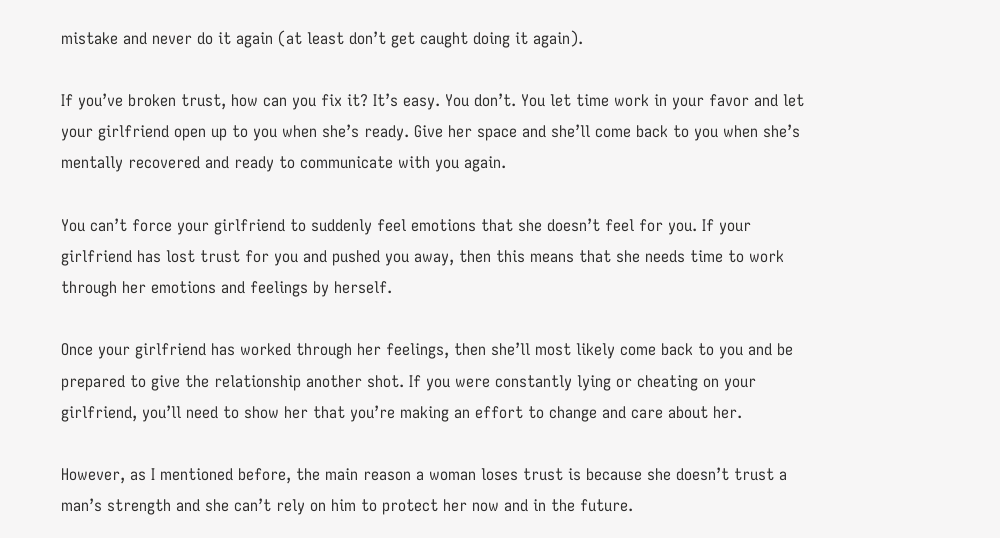mistake and never do it again (at least don’t get caught doing it again).

If you’ve broken trust, how can you fix it? It’s easy. You don’t. You let time work in your favor and let your girlfriend open up to you when she’s ready. Give her space and she’ll come back to you when she’s mentally recovered and ready to communicate with you again.

You can’t force your girlfriend to suddenly feel emotions that she doesn’t feel for you. If your girlfriend has lost trust for you and pushed you away, then this means that she needs time to work through her emotions and feelings by herself.

Once your girlfriend has worked through her feelings, then she’ll most likely come back to you and be prepared to give the relationship another shot. If you were constantly lying or cheating on your girlfriend, you’ll need to show her that you’re making an effort to change and care about her.

However, as I mentioned before, the main reason a woman loses trust is because she doesn’t trust a man’s strength and she can’t rely on him to protect her now and in the future.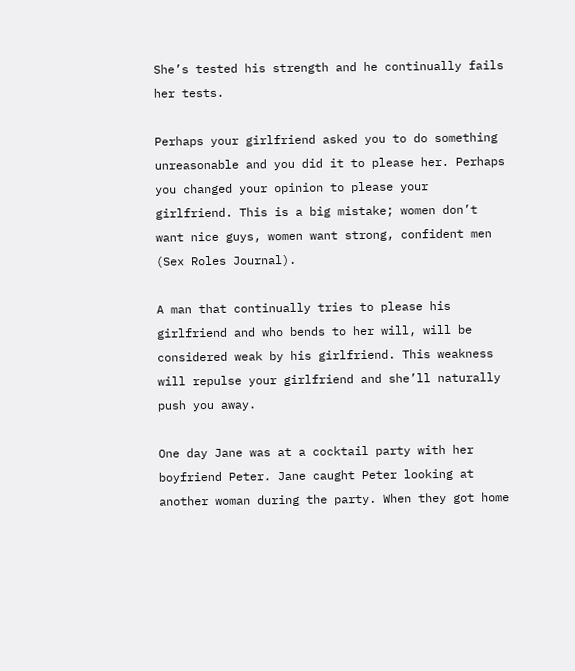She’s tested his strength and he continually fails her tests.

Perhaps your girlfriend asked you to do something unreasonable and you did it to please her. Perhaps you changed your opinion to please your girlfriend. This is a big mistake; women don’t want nice guys, women want strong, confident men (Sex Roles Journal).

A man that continually tries to please his girlfriend and who bends to her will, will be considered weak by his girlfriend. This weakness will repulse your girlfriend and she’ll naturally push you away.

One day Jane was at a cocktail party with her boyfriend Peter. Jane caught Peter looking at another woman during the party. When they got home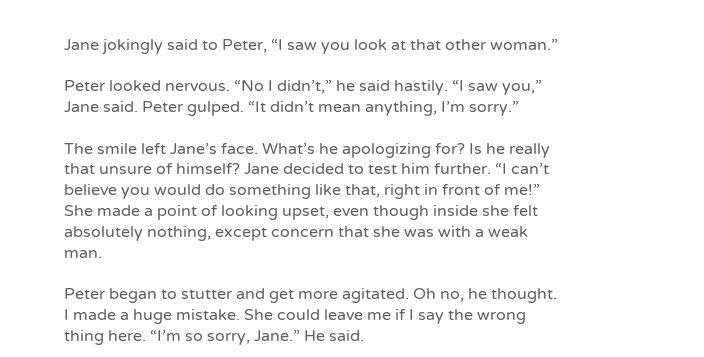Jane jokingly said to Peter, “I saw you look at that other woman.”

Peter looked nervous. “No I didn’t,” he said hastily. “I saw you,” Jane said. Peter gulped. “It didn’t mean anything, I’m sorry.”

The smile left Jane’s face. What’s he apologizing for? Is he really that unsure of himself? Jane decided to test him further. “I can’t believe you would do something like that, right in front of me!” She made a point of looking upset, even though inside she felt absolutely nothing, except concern that she was with a weak man.

Peter began to stutter and get more agitated. Oh no, he thought. I made a huge mistake. She could leave me if I say the wrong thing here. “I’m so sorry, Jane.” He said.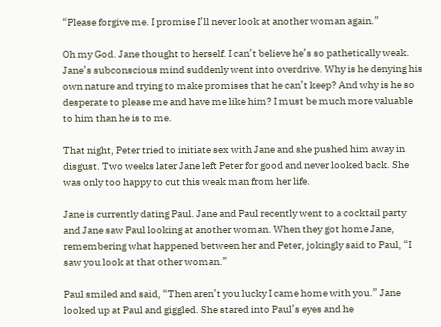“Please forgive me. I promise I’ll never look at another woman again.”

Oh my God. Jane thought to herself. I can’t believe he’s so pathetically weak. Jane’s subconscious mind suddenly went into overdrive. Why is he denying his own nature and trying to make promises that he can’t keep? And why is he so desperate to please me and have me like him? I must be much more valuable to him than he is to me.

That night, Peter tried to initiate sex with Jane and she pushed him away in disgust. Two weeks later Jane left Peter for good and never looked back. She was only too happy to cut this weak man from her life.

Jane is currently dating Paul. Jane and Paul recently went to a cocktail party and Jane saw Paul looking at another woman. When they got home Jane, remembering what happened between her and Peter, jokingly said to Paul, “I saw you look at that other woman.”

Paul smiled and said, “Then aren’t you lucky I came home with you.” Jane looked up at Paul and giggled. She stared into Paul’s eyes and he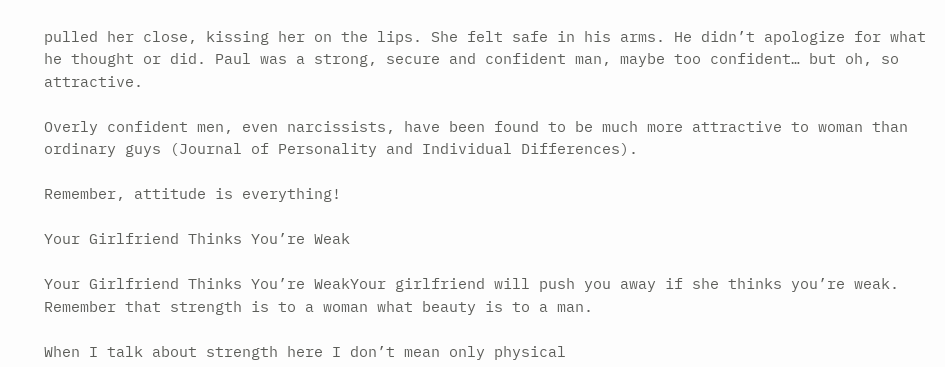pulled her close, kissing her on the lips. She felt safe in his arms. He didn’t apologize for what he thought or did. Paul was a strong, secure and confident man, maybe too confident… but oh, so attractive.

Overly confident men, even narcissists, have been found to be much more attractive to woman than ordinary guys (Journal of Personality and Individual Differences).

Remember, attitude is everything!

Your Girlfriend Thinks You’re Weak

Your Girlfriend Thinks You’re WeakYour girlfriend will push you away if she thinks you’re weak. Remember that strength is to a woman what beauty is to a man.

When I talk about strength here I don’t mean only physical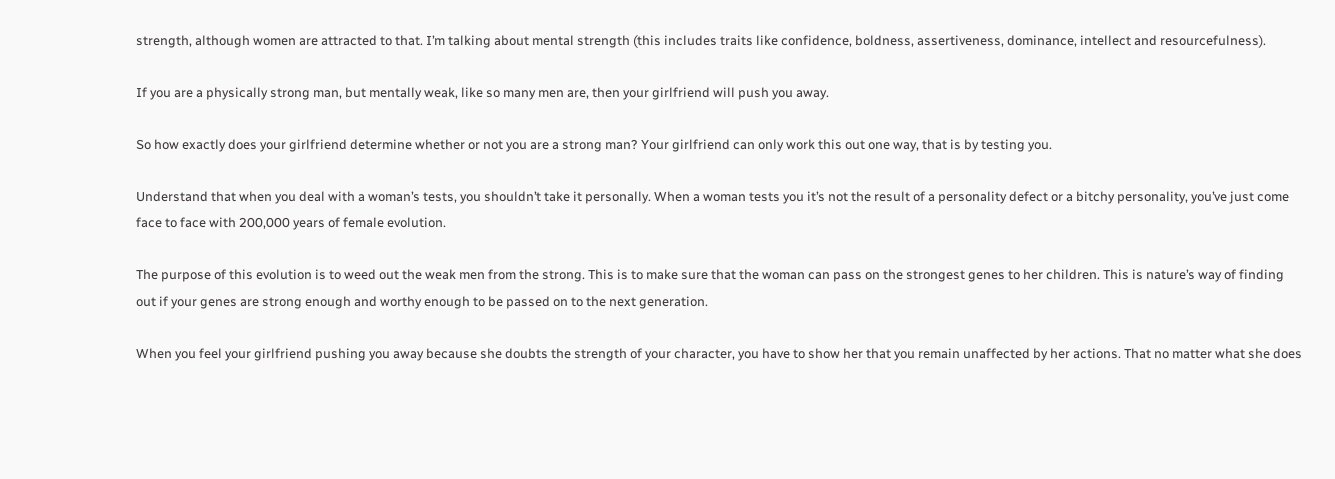strength, although women are attracted to that. I’m talking about mental strength (this includes traits like confidence, boldness, assertiveness, dominance, intellect and resourcefulness).

If you are a physically strong man, but mentally weak, like so many men are, then your girlfriend will push you away.

So how exactly does your girlfriend determine whether or not you are a strong man? Your girlfriend can only work this out one way, that is by testing you.

Understand that when you deal with a woman’s tests, you shouldn’t take it personally. When a woman tests you it’s not the result of a personality defect or a bitchy personality, you’ve just come face to face with 200,000 years of female evolution.

The purpose of this evolution is to weed out the weak men from the strong. This is to make sure that the woman can pass on the strongest genes to her children. This is nature’s way of finding out if your genes are strong enough and worthy enough to be passed on to the next generation.

When you feel your girlfriend pushing you away because she doubts the strength of your character, you have to show her that you remain unaffected by her actions. That no matter what she does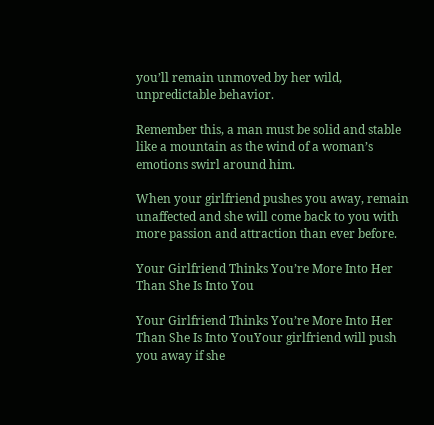you’ll remain unmoved by her wild, unpredictable behavior.

Remember this, a man must be solid and stable like a mountain as the wind of a woman’s emotions swirl around him.

When your girlfriend pushes you away, remain unaffected and she will come back to you with more passion and attraction than ever before.

Your Girlfriend Thinks You’re More Into Her Than She Is Into You

Your Girlfriend Thinks You’re More Into Her Than She Is Into YouYour girlfriend will push you away if she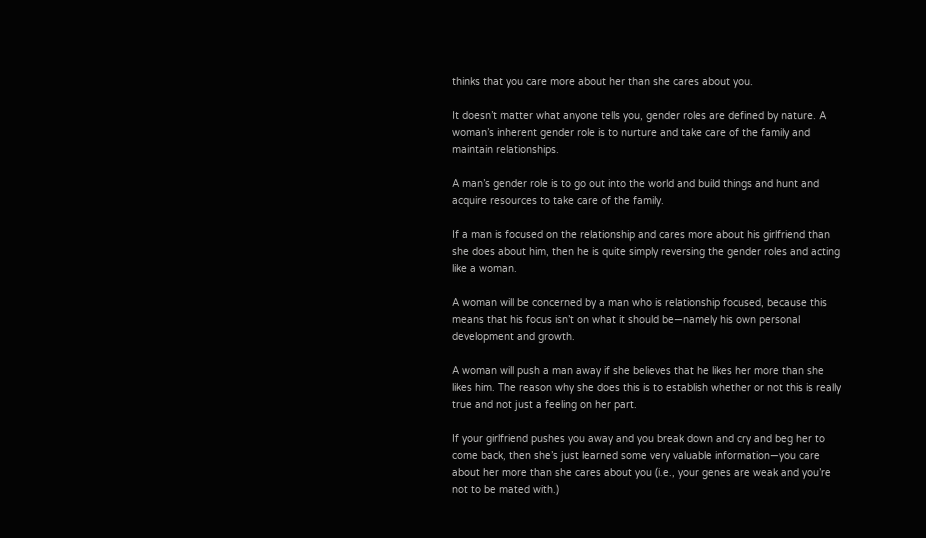thinks that you care more about her than she cares about you.

It doesn’t matter what anyone tells you, gender roles are defined by nature. A woman’s inherent gender role is to nurture and take care of the family and maintain relationships.

A man’s gender role is to go out into the world and build things and hunt and acquire resources to take care of the family.

If a man is focused on the relationship and cares more about his girlfriend than she does about him, then he is quite simply reversing the gender roles and acting like a woman.

A woman will be concerned by a man who is relationship focused, because this means that his focus isn’t on what it should be—namely his own personal development and growth.

A woman will push a man away if she believes that he likes her more than she likes him. The reason why she does this is to establish whether or not this is really true and not just a feeling on her part.

If your girlfriend pushes you away and you break down and cry and beg her to come back, then she’s just learned some very valuable information—you care about her more than she cares about you (i.e., your genes are weak and you’re not to be mated with.)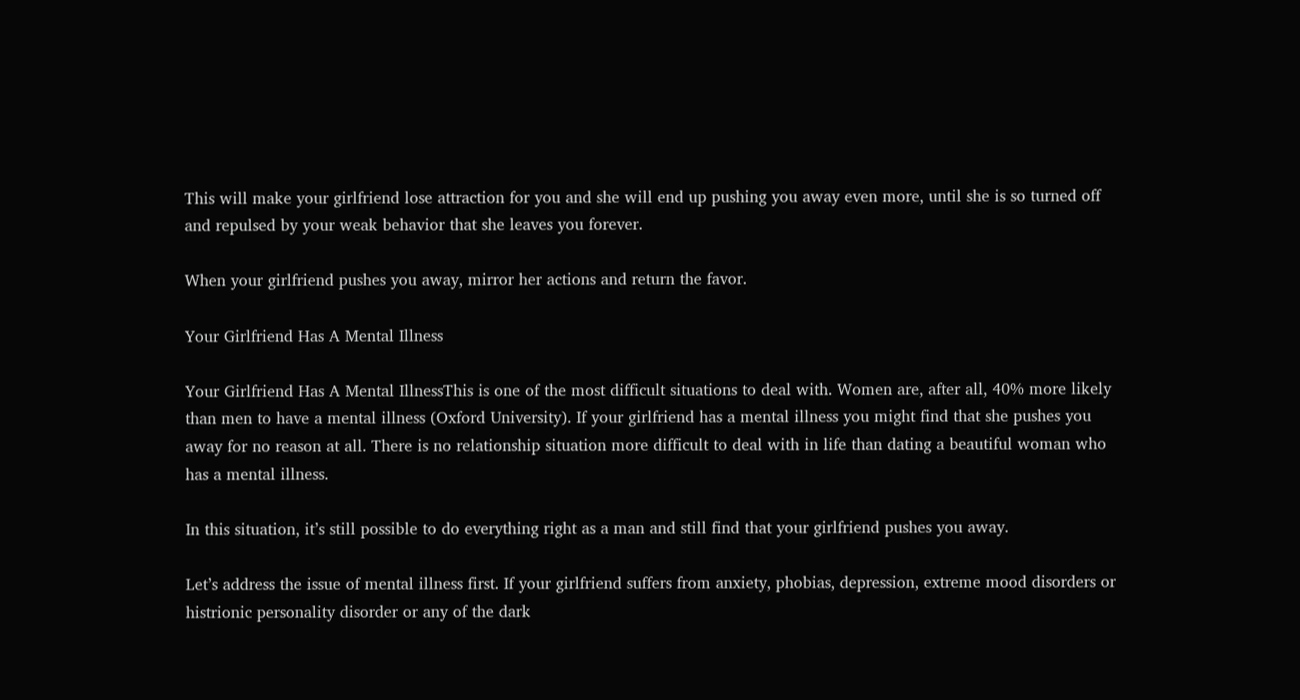This will make your girlfriend lose attraction for you and she will end up pushing you away even more, until she is so turned off and repulsed by your weak behavior that she leaves you forever.

When your girlfriend pushes you away, mirror her actions and return the favor.

Your Girlfriend Has A Mental Illness

Your Girlfriend Has A Mental IllnessThis is one of the most difficult situations to deal with. Women are, after all, 40% more likely than men to have a mental illness (Oxford University). If your girlfriend has a mental illness you might find that she pushes you away for no reason at all. There is no relationship situation more difficult to deal with in life than dating a beautiful woman who has a mental illness.

In this situation, it’s still possible to do everything right as a man and still find that your girlfriend pushes you away.

Let’s address the issue of mental illness first. If your girlfriend suffers from anxiety, phobias, depression, extreme mood disorders or histrionic personality disorder or any of the dark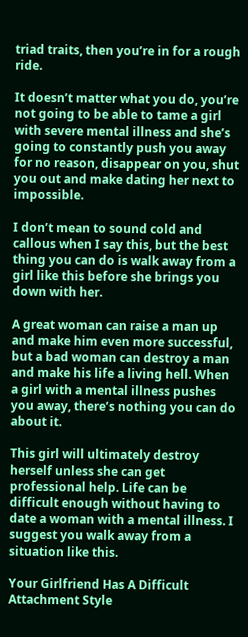triad traits, then you’re in for a rough ride.

It doesn’t matter what you do, you’re not going to be able to tame a girl with severe mental illness and she’s going to constantly push you away for no reason, disappear on you, shut you out and make dating her next to impossible.

I don’t mean to sound cold and callous when I say this, but the best thing you can do is walk away from a girl like this before she brings you down with her.

A great woman can raise a man up and make him even more successful, but a bad woman can destroy a man and make his life a living hell. When a girl with a mental illness pushes you away, there’s nothing you can do about it.

This girl will ultimately destroy herself unless she can get professional help. Life can be difficult enough without having to date a woman with a mental illness. I suggest you walk away from a situation like this.

Your Girlfriend Has A Difficult Attachment Style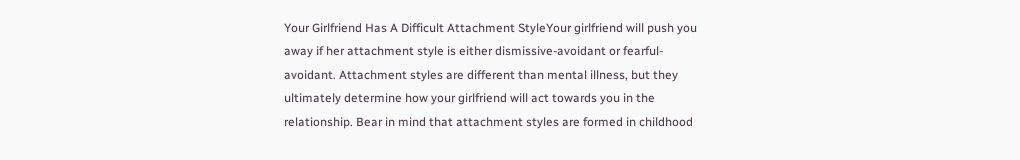Your Girlfriend Has A Difficult Attachment StyleYour girlfriend will push you away if her attachment style is either dismissive-avoidant or fearful-avoidant. Attachment styles are different than mental illness, but they ultimately determine how your girlfriend will act towards you in the relationship. Bear in mind that attachment styles are formed in childhood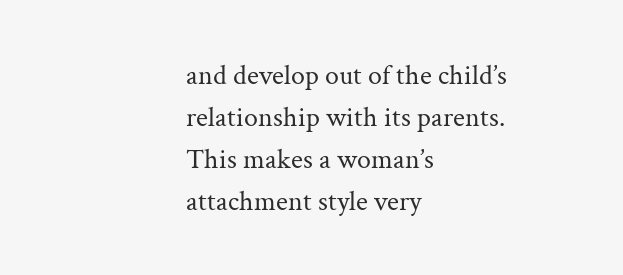and develop out of the child’s relationship with its parents. This makes a woman’s attachment style very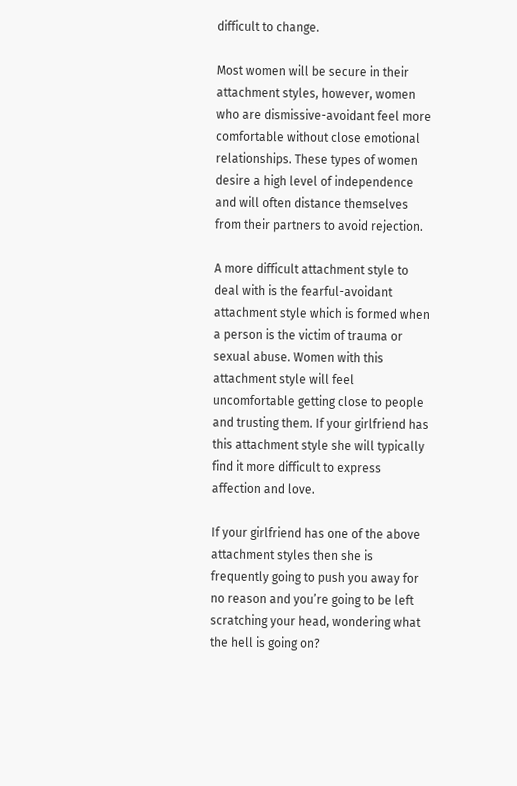difficult to change.

Most women will be secure in their attachment styles, however, women who are dismissive-avoidant feel more comfortable without close emotional relationships. These types of women desire a high level of independence and will often distance themselves from their partners to avoid rejection.

A more difficult attachment style to deal with is the fearful-avoidant attachment style which is formed when a person is the victim of trauma or sexual abuse. Women with this attachment style will feel uncomfortable getting close to people and trusting them. If your girlfriend has this attachment style she will typically find it more difficult to express affection and love.

If your girlfriend has one of the above attachment styles then she is frequently going to push you away for no reason and you’re going to be left scratching your head, wondering what the hell is going on?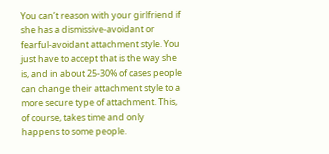You can’t reason with your girlfriend if she has a dismissive-avoidant or fearful-avoidant attachment style. You just have to accept that is the way she is, and in about 25-30% of cases people can change their attachment style to a more secure type of attachment. This, of course, takes time and only happens to some people.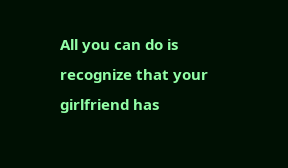All you can do is recognize that your girlfriend has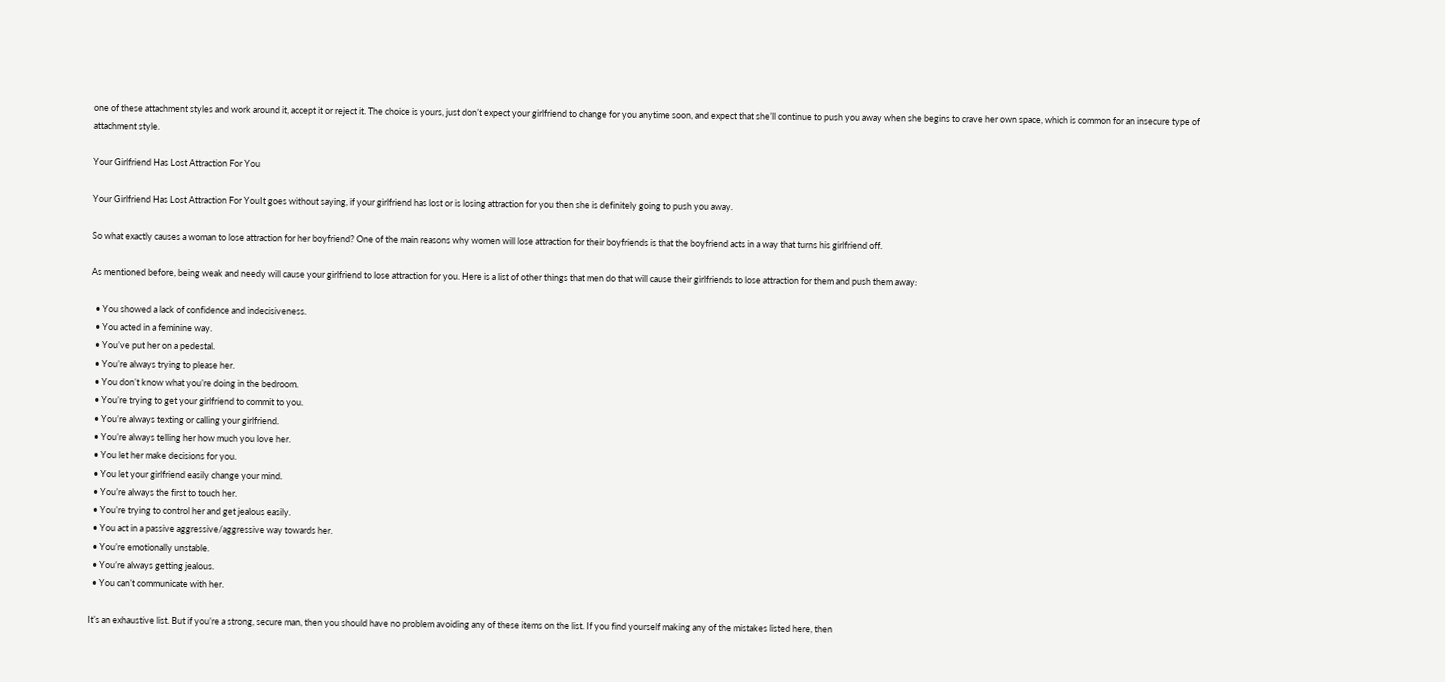one of these attachment styles and work around it, accept it or reject it. The choice is yours, just don’t expect your girlfriend to change for you anytime soon, and expect that she’ll continue to push you away when she begins to crave her own space, which is common for an insecure type of attachment style.

Your Girlfriend Has Lost Attraction For You

Your Girlfriend Has Lost Attraction For YouIt goes without saying, if your girlfriend has lost or is losing attraction for you then she is definitely going to push you away.

So what exactly causes a woman to lose attraction for her boyfriend? One of the main reasons why women will lose attraction for their boyfriends is that the boyfriend acts in a way that turns his girlfriend off.

As mentioned before, being weak and needy will cause your girlfriend to lose attraction for you. Here is a list of other things that men do that will cause their girlfriends to lose attraction for them and push them away:

  • You showed a lack of confidence and indecisiveness.
  • You acted in a feminine way.
  • You’ve put her on a pedestal.
  • You’re always trying to please her.
  • You don’t know what you’re doing in the bedroom.
  • You’re trying to get your girlfriend to commit to you.
  • You’re always texting or calling your girlfriend.
  • You’re always telling her how much you love her.
  • You let her make decisions for you.
  • You let your girlfriend easily change your mind.
  • You’re always the first to touch her.
  • You’re trying to control her and get jealous easily.
  • You act in a passive aggressive/aggressive way towards her.
  • You’re emotionally unstable.
  • You’re always getting jealous.
  • You can’t communicate with her.

It’s an exhaustive list. But if you’re a strong, secure man, then you should have no problem avoiding any of these items on the list. If you find yourself making any of the mistakes listed here, then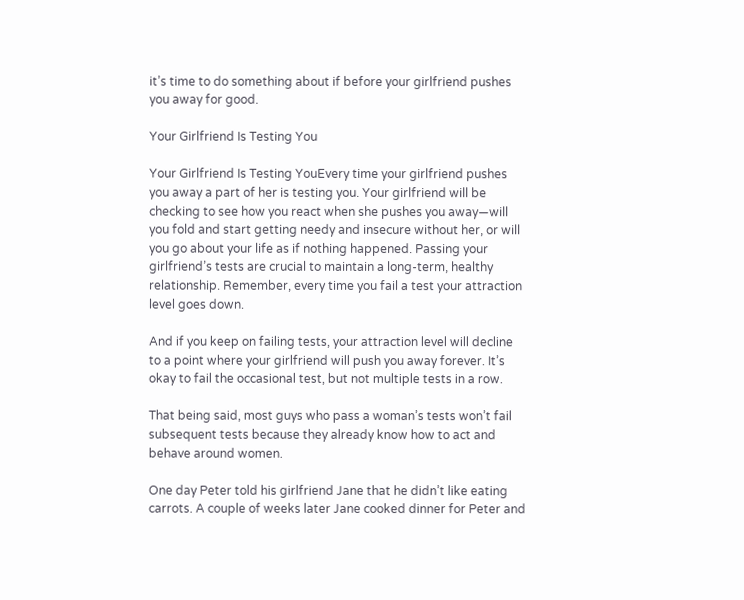it’s time to do something about if before your girlfriend pushes you away for good.

Your Girlfriend Is Testing You

Your Girlfriend Is Testing YouEvery time your girlfriend pushes you away a part of her is testing you. Your girlfriend will be checking to see how you react when she pushes you away—will you fold and start getting needy and insecure without her, or will you go about your life as if nothing happened. Passing your girlfriend’s tests are crucial to maintain a long-term, healthy relationship. Remember, every time you fail a test your attraction level goes down.

And if you keep on failing tests, your attraction level will decline to a point where your girlfriend will push you away forever. It’s okay to fail the occasional test, but not multiple tests in a row.

That being said, most guys who pass a woman’s tests won’t fail subsequent tests because they already know how to act and behave around women.

One day Peter told his girlfriend Jane that he didn’t like eating carrots. A couple of weeks later Jane cooked dinner for Peter and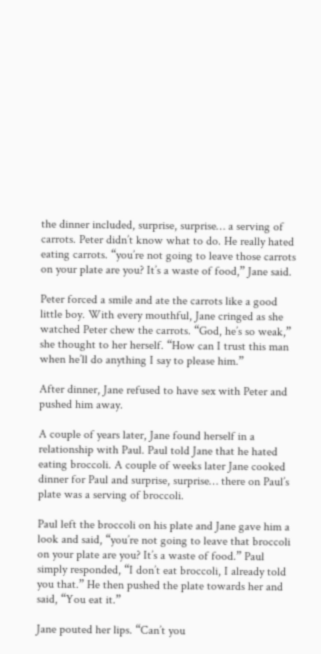the dinner included, surprise, surprise… a serving of carrots. Peter didn’t know what to do. He really hated eating carrots. “you’re not going to leave those carrots on your plate are you? It’s a waste of food,” Jane said.

Peter forced a smile and ate the carrots like a good little boy. With every mouthful, Jane cringed as she watched Peter chew the carrots. “God, he’s so weak,” she thought to her herself. “How can I trust this man when he’ll do anything I say to please him.”

After dinner, Jane refused to have sex with Peter and pushed him away.

A couple of years later, Jane found herself in a relationship with Paul. Paul told Jane that he hated eating broccoli. A couple of weeks later Jane cooked dinner for Paul and surprise, surprise… there on Paul’s plate was a serving of broccoli.

Paul left the broccoli on his plate and Jane gave him a look and said, “you’re not going to leave that broccoli on your plate are you? It’s a waste of food.” Paul simply responded, “I don’t eat broccoli, I already told you that.” He then pushed the plate towards her and said, “You eat it.”

Jane pouted her lips. “Can’t you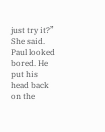just try it?” She said. Paul looked bored. He put his head back on the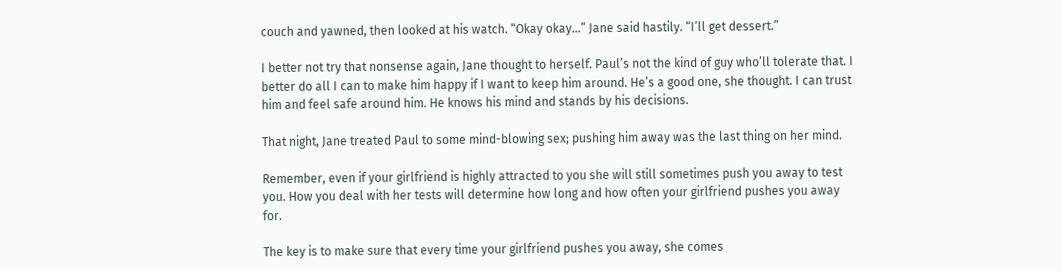couch and yawned, then looked at his watch. “Okay okay…” Jane said hastily. “I’ll get dessert.”

I better not try that nonsense again, Jane thought to herself. Paul’s not the kind of guy who’ll tolerate that. I better do all I can to make him happy if I want to keep him around. He’s a good one, she thought. I can trust him and feel safe around him. He knows his mind and stands by his decisions.

That night, Jane treated Paul to some mind-blowing sex; pushing him away was the last thing on her mind.

Remember, even if your girlfriend is highly attracted to you she will still sometimes push you away to test you. How you deal with her tests will determine how long and how often your girlfriend pushes you away for.

The key is to make sure that every time your girlfriend pushes you away, she comes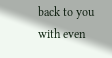back to you with even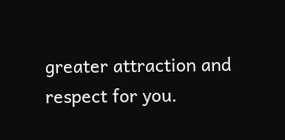greater attraction and respect for you.